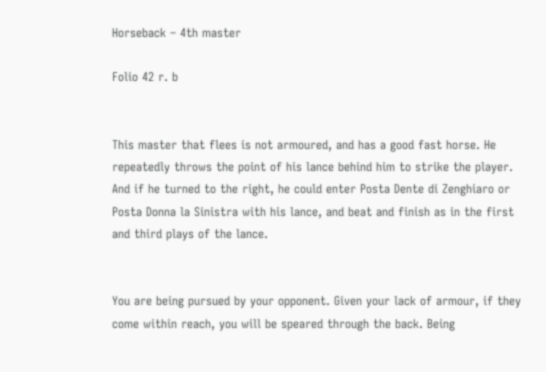Horseback – 4th master

Folio 42 r. b


This master that flees is not armoured, and has a good fast horse. He repeatedly throws the point of his lance behind him to strike the player. And if he turned to the right, he could enter Posta Dente di Zenghiaro or Posta Donna la Sinistra with his lance, and beat and finish as in the first and third plays of the lance.


You are being pursued by your opponent. Given your lack of armour, if they come within reach, you will be speared through the back. Being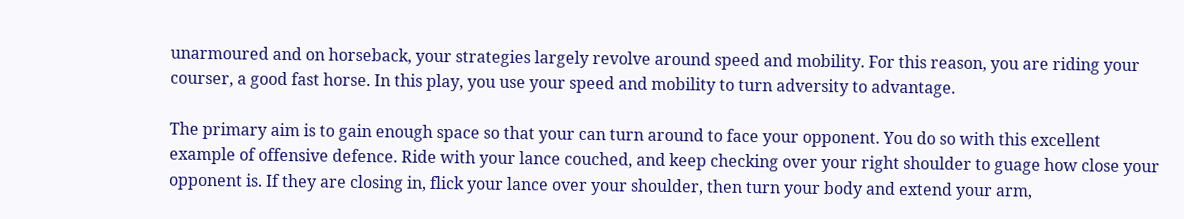unarmoured and on horseback, your strategies largely revolve around speed and mobility. For this reason, you are riding your courser, a good fast horse. In this play, you use your speed and mobility to turn adversity to advantage.

The primary aim is to gain enough space so that your can turn around to face your opponent. You do so with this excellent example of offensive defence. Ride with your lance couched, and keep checking over your right shoulder to guage how close your opponent is. If they are closing in, flick your lance over your shoulder, then turn your body and extend your arm,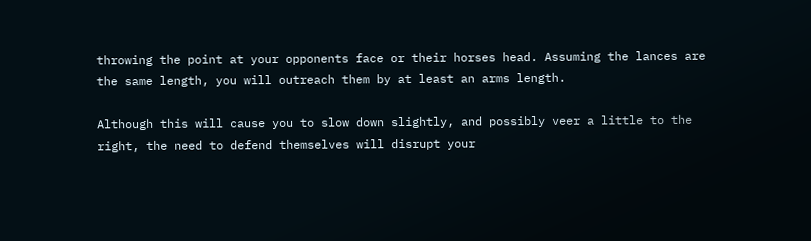throwing the point at your opponents face or their horses head. Assuming the lances are the same length, you will outreach them by at least an arms length.

Although this will cause you to slow down slightly, and possibly veer a little to the right, the need to defend themselves will disrupt your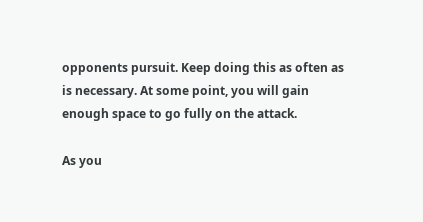opponents pursuit. Keep doing this as often as is necessary. At some point, you will gain enough space to go fully on the attack.

As you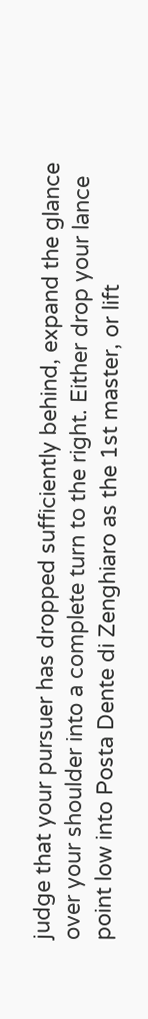judge that your pursuer has dropped sufficiently behind, expand the glance over your shoulder into a complete turn to the right. Either drop your lance point low into Posta Dente di Zenghiaro as the 1st master, or lift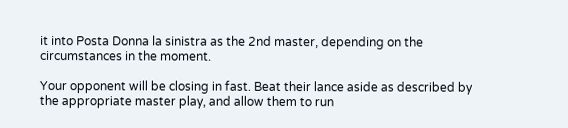it into Posta Donna la sinistra as the 2nd master, depending on the circumstances in the moment.

Your opponent will be closing in fast. Beat their lance aside as described by the appropriate master play, and allow them to run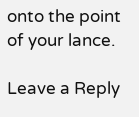onto the point of your lance.

Leave a Reply